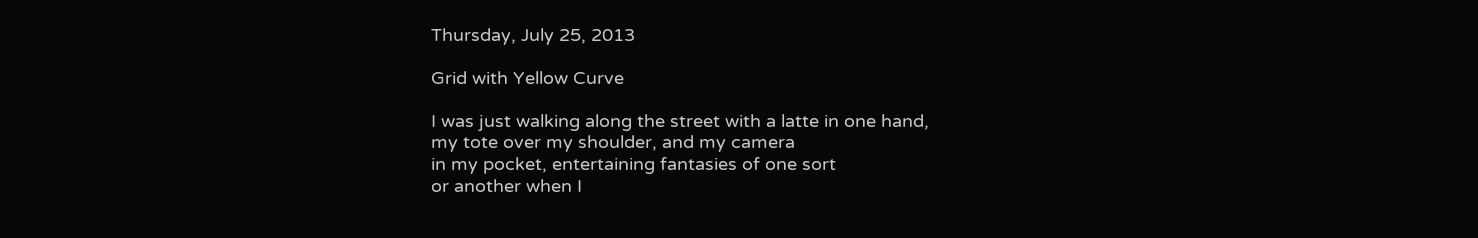Thursday, July 25, 2013

Grid with Yellow Curve

I was just walking along the street with a latte in one hand,
my tote over my shoulder, and my camera
in my pocket, entertaining fantasies of one sort
or another when I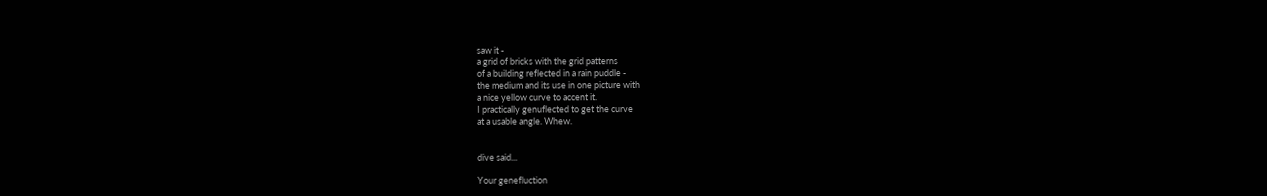saw it -
a grid of bricks with the grid patterns
of a building reflected in a rain puddle -
the medium and its use in one picture with
a nice yellow curve to accent it.
I practically genuflected to get the curve
at a usable angle. Whew.


dive said...

Your genefluction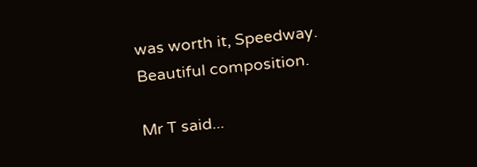was worth it, Speedway. Beautiful composition.

Mr T said...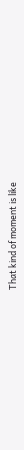That kind of moment is like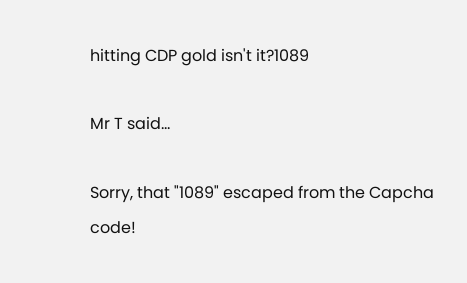hitting CDP gold isn't it?1089

Mr T said...

Sorry, that "1089" escaped from the Capcha code!